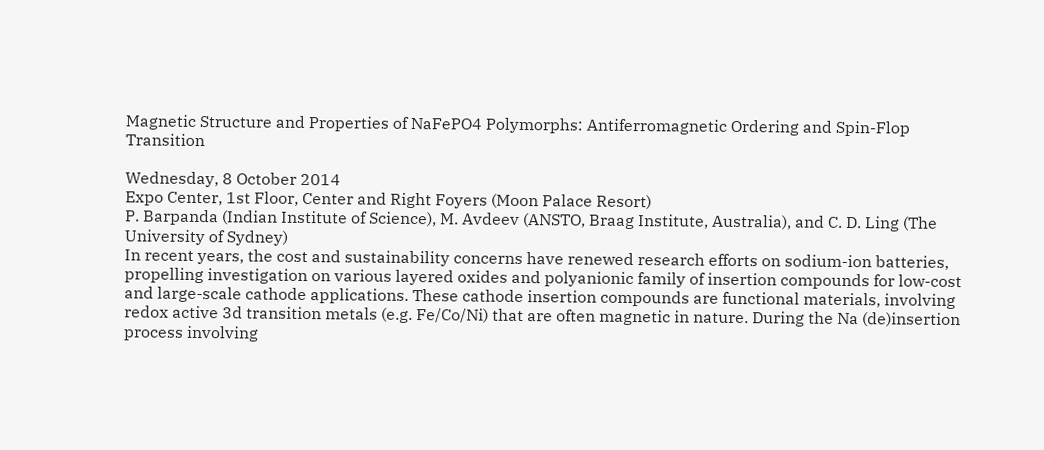Magnetic Structure and Properties of NaFePO4 Polymorphs: Antiferromagnetic Ordering and Spin-Flop Transition

Wednesday, 8 October 2014
Expo Center, 1st Floor, Center and Right Foyers (Moon Palace Resort)
P. Barpanda (Indian Institute of Science), M. Avdeev (ANSTO, Braag Institute, Australia), and C. D. Ling (The University of Sydney)
In recent years, the cost and sustainability concerns have renewed research efforts on sodium-ion batteries, propelling investigation on various layered oxides and polyanionic family of insertion compounds for low-cost and large-scale cathode applications. These cathode insertion compounds are functional materials, involving redox active 3d transition metals (e.g. Fe/Co/Ni) that are often magnetic in nature. During the Na (de)insertion process involving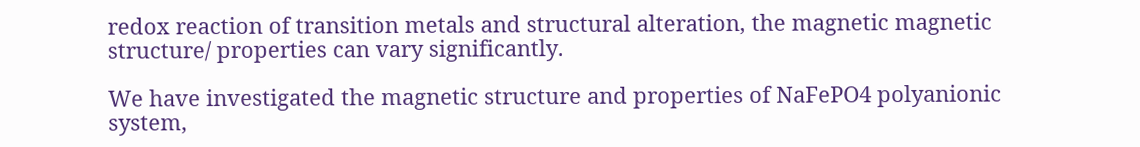redox reaction of transition metals and structural alteration, the magnetic magnetic structure/ properties can vary significantly.

We have investigated the magnetic structure and properties of NaFePO4 polyanionic system,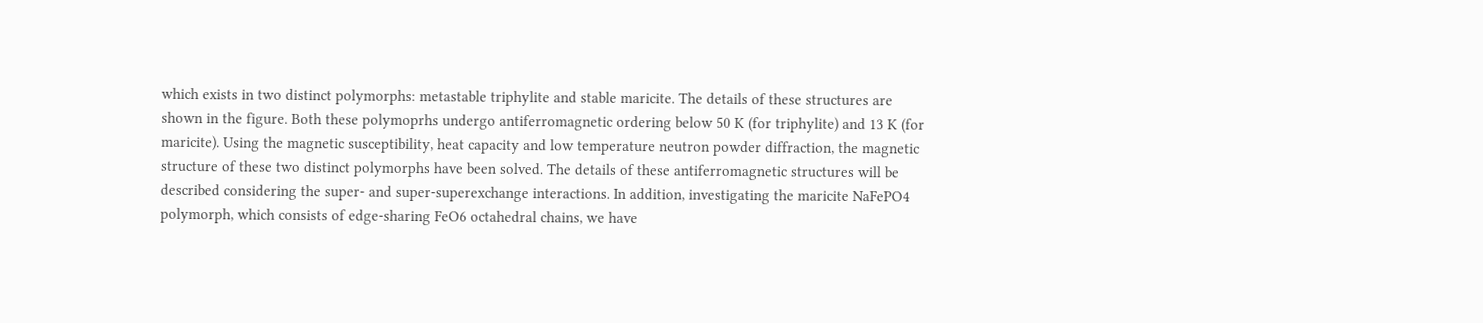which exists in two distinct polymorphs: metastable triphylite and stable maricite. The details of these structures are shown in the figure. Both these polymoprhs undergo antiferromagnetic ordering below 50 K (for triphylite) and 13 K (for maricite). Using the magnetic susceptibility, heat capacity and low temperature neutron powder diffraction, the magnetic structure of these two distinct polymorphs have been solved. The details of these antiferromagnetic structures will be described considering the super- and super-superexchange interactions. In addition, investigating the maricite NaFePO4 polymorph, which consists of edge-sharing FeO6 octahedral chains, we have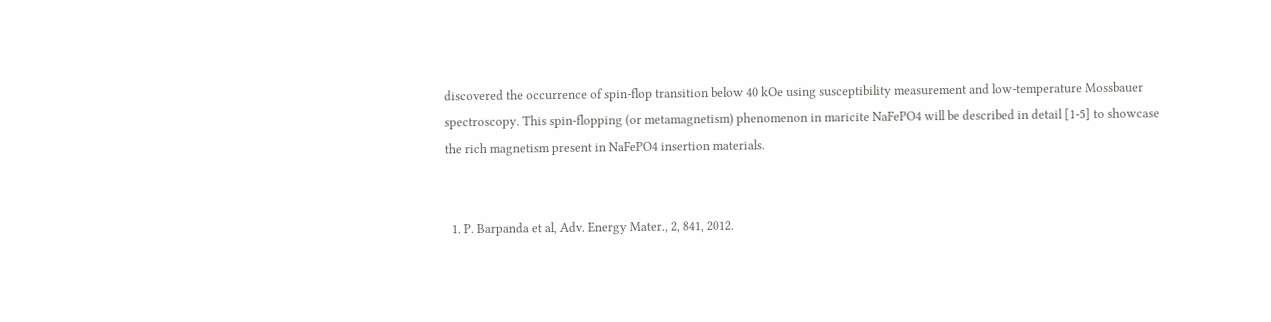discovered the occurrence of spin-flop transition below 40 kOe using susceptibility measurement and low-temperature Mossbauer spectroscopy. This spin-flopping (or metamagnetism) phenomenon in maricite NaFePO4 will be described in detail [1-5] to showcase the rich magnetism present in NaFePO4 insertion materials.


  1. P. Barpanda et al, Adv. Energy Mater., 2, 841, 2012.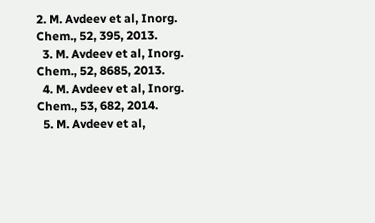2. M. Avdeev et al, Inorg. Chem., 52, 395, 2013.
  3. M. Avdeev et al, Inorg. Chem., 52, 8685, 2013.
  4. M. Avdeev et al, Inorg. Chem., 53, 682, 2014.
  5. M. Avdeev et al,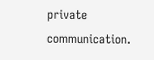private communication.